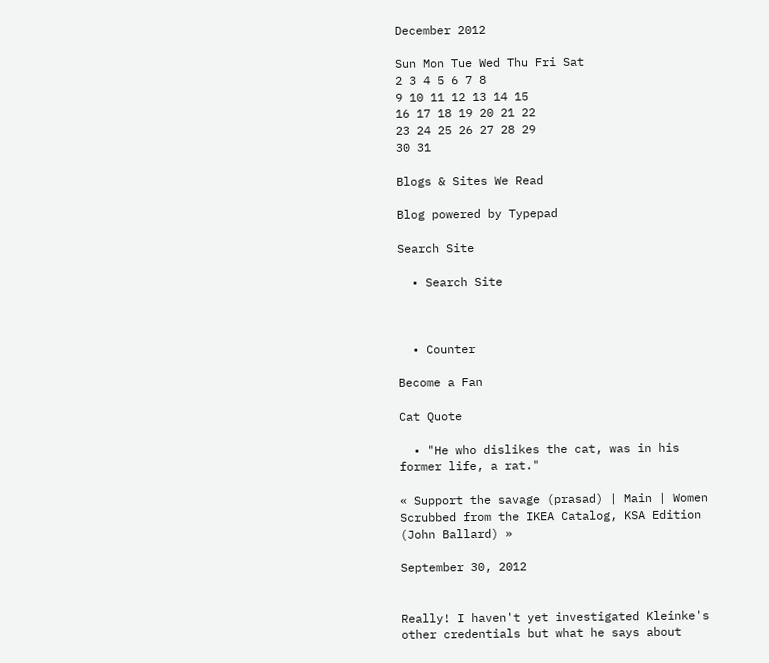December 2012

Sun Mon Tue Wed Thu Fri Sat
2 3 4 5 6 7 8
9 10 11 12 13 14 15
16 17 18 19 20 21 22
23 24 25 26 27 28 29
30 31

Blogs & Sites We Read

Blog powered by Typepad

Search Site

  • Search Site



  • Counter

Become a Fan

Cat Quote

  • "He who dislikes the cat, was in his former life, a rat."

« Support the savage (prasad) | Main | Women Scrubbed from the IKEA Catalog, KSA Edition (John Ballard) »

September 30, 2012


Really! I haven't yet investigated Kleinke's other credentials but what he says about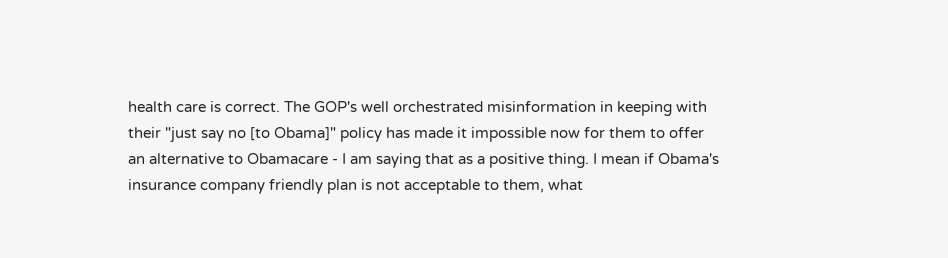health care is correct. The GOP's well orchestrated misinformation in keeping with their "just say no [to Obama]" policy has made it impossible now for them to offer an alternative to Obamacare - I am saying that as a positive thing. I mean if Obama's insurance company friendly plan is not acceptable to them, what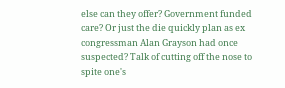else can they offer? Government funded care? Or just the die quickly plan as ex congressman Alan Grayson had once suspected? Talk of cutting off the nose to spite one's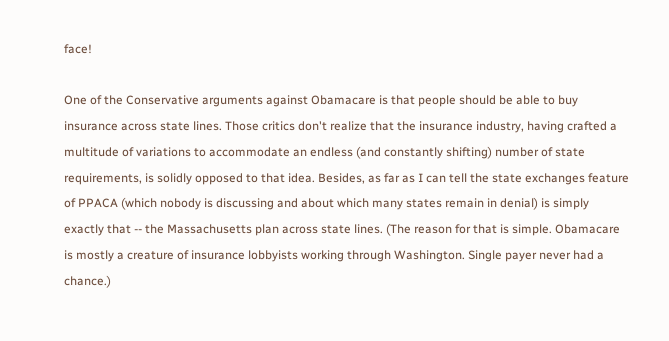face!

One of the Conservative arguments against Obamacare is that people should be able to buy insurance across state lines. Those critics don't realize that the insurance industry, having crafted a multitude of variations to accommodate an endless (and constantly shifting) number of state requirements, is solidly opposed to that idea. Besides, as far as I can tell the state exchanges feature of PPACA (which nobody is discussing and about which many states remain in denial) is simply exactly that -- the Massachusetts plan across state lines. (The reason for that is simple. Obamacare is mostly a creature of insurance lobbyists working through Washington. Single payer never had a chance.)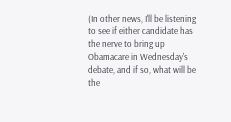(In other news, I'll be listening to see if either candidate has the nerve to bring up Obamacare in Wednesday's debate, and if so, what will be the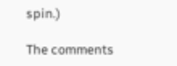spin.)

The comments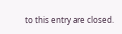to this entry are closed.